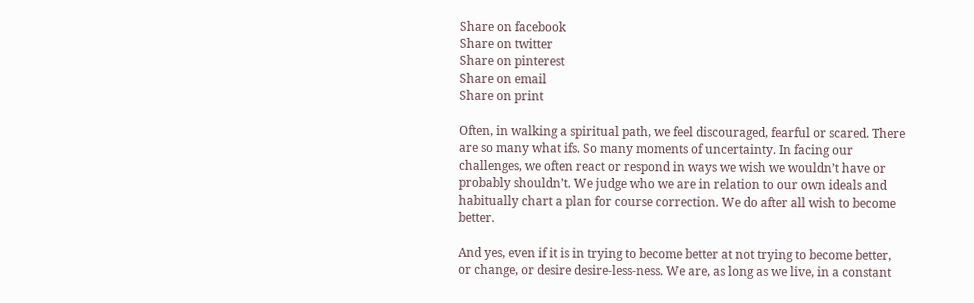Share on facebook
Share on twitter
Share on pinterest
Share on email
Share on print

Often, in walking a spiritual path, we feel discouraged, fearful or scared. There are so many what ifs. So many moments of uncertainty. In facing our challenges, we often react or respond in ways we wish we wouldn’t have or probably shouldn’t. We judge who we are in relation to our own ideals and habitually chart a plan for course correction. We do after all wish to become better.

And yes, even if it is in trying to become better at not trying to become better, or change, or desire desire-less-ness. We are, as long as we live, in a constant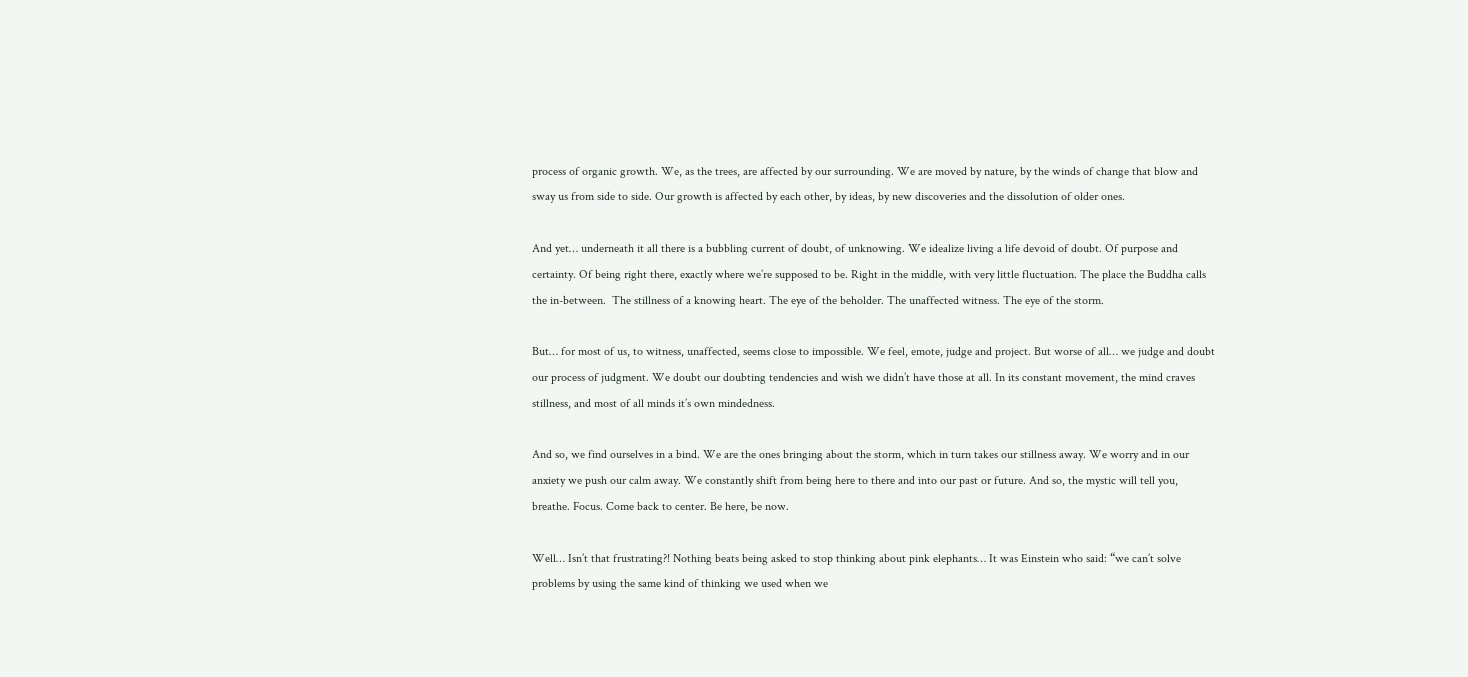process of organic growth. We, as the trees, are affected by our surrounding. We are moved by nature, by the winds of change that blow and sway us from side to side. Our growth is affected by each other, by ideas, by new discoveries and the dissolution of older ones.

And yet… underneath it all there is a bubbling current of doubt, of unknowing. We idealize living a life devoid of doubt. Of purpose and certainty. Of being right there, exactly where we’re supposed to be. Right in the middle, with very little fluctuation. The place the Buddha calls the in-between.  The stillness of a knowing heart. The eye of the beholder. The unaffected witness. The eye of the storm.

But… for most of us, to witness, unaffected, seems close to impossible. We feel, emote, judge and project. But worse of all… we judge and doubt our process of judgment. We doubt our doubting tendencies and wish we didn’t have those at all. In its constant movement, the mind craves stillness, and most of all minds it’s own mindedness.

And so, we find ourselves in a bind. We are the ones bringing about the storm, which in turn takes our stillness away. We worry and in our anxiety we push our calm away. We constantly shift from being here to there and into our past or future. And so, the mystic will tell you, breathe. Focus. Come back to center. Be here, be now.

Well… Isn’t that frustrating?! Nothing beats being asked to stop thinking about pink elephants… It was Einstein who said: “we can’t solve problems by using the same kind of thinking we used when we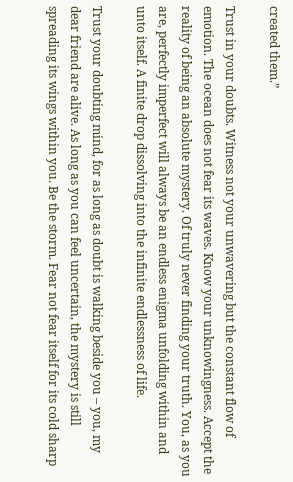created them.”

Trust in your doubts. Witness not your unwavering but the constant flow of emotion. The ocean does not fear its waves. Know your unknowingness. Accept the reality of being an absolute mystery. Of truly never finding your truth. You, as you are, perfectly imperfect will always be an endless enigma unfolding within and unto itself. A finite drop dissolving into the infinite endlessness of life.

Trust your doubting mind, for as long as doubt is walking beside you – you, my dear friend are alive. As long as you can feel uncertain, the mystery is still spreading its wings within you. Be the storm. Fear not fear itself for its cold sharp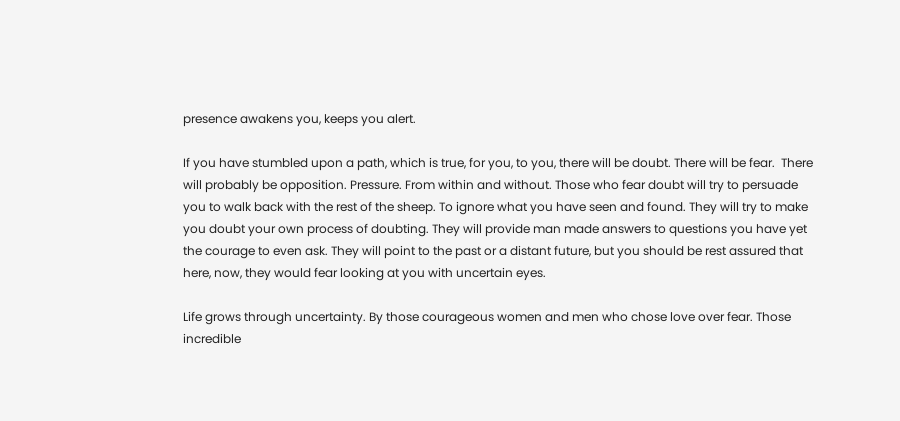presence awakens you, keeps you alert.

If you have stumbled upon a path, which is true, for you, to you, there will be doubt. There will be fear.  There will probably be opposition. Pressure. From within and without. Those who fear doubt will try to persuade you to walk back with the rest of the sheep. To ignore what you have seen and found. They will try to make you doubt your own process of doubting. They will provide man made answers to questions you have yet the courage to even ask. They will point to the past or a distant future, but you should be rest assured that here, now, they would fear looking at you with uncertain eyes.

Life grows through uncertainty. By those courageous women and men who chose love over fear. Those incredible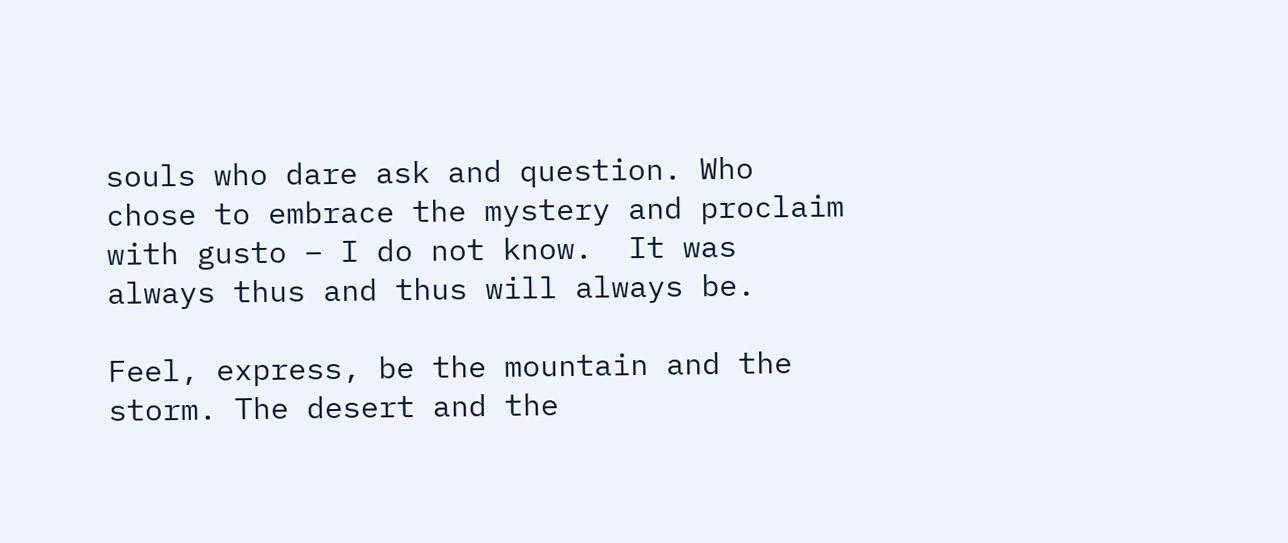souls who dare ask and question. Who chose to embrace the mystery and proclaim with gusto – I do not know.  It was always thus and thus will always be.

Feel, express, be the mountain and the storm. The desert and the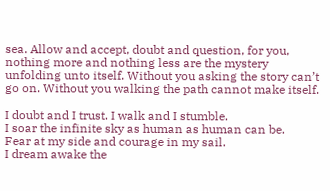sea. Allow and accept, doubt and question, for you, nothing more and nothing less are the mystery unfolding unto itself. Without you asking the story can’t go on. Without you walking the path cannot make itself.

I doubt and I trust. I walk and I stumble.
I soar the infinite sky as human as human can be.
Fear at my side and courage in my sail.
I dream awake the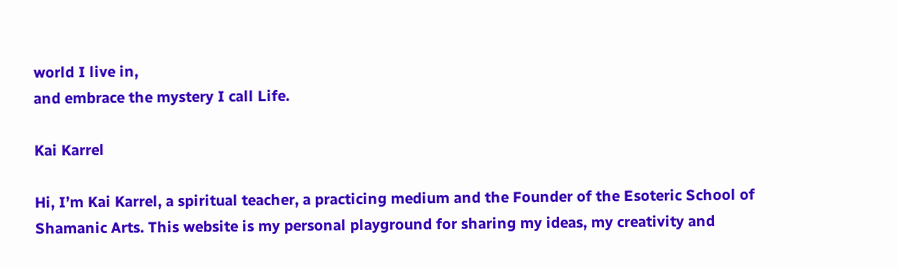world I live in,
and embrace the mystery I call Life.

Kai Karrel

Hi, I’m Kai Karrel, a spiritual teacher, a practicing medium and the Founder of the Esoteric School of Shamanic Arts. This website is my personal playground for sharing my ideas, my creativity and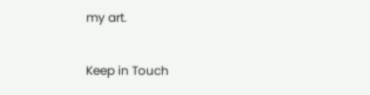my art.

Keep in Touch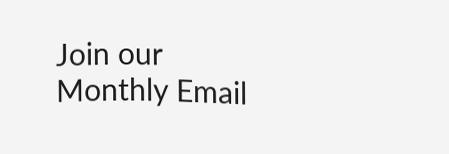Join our Monthly Email